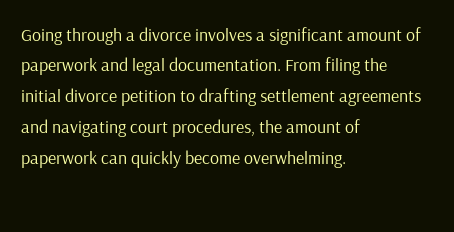Going through a divorce involves a significant amount of paperwork and legal documentation. From filing the initial divorce petition to drafting settlement agreements and navigating court procedures, the amount of paperwork can quickly become overwhelming.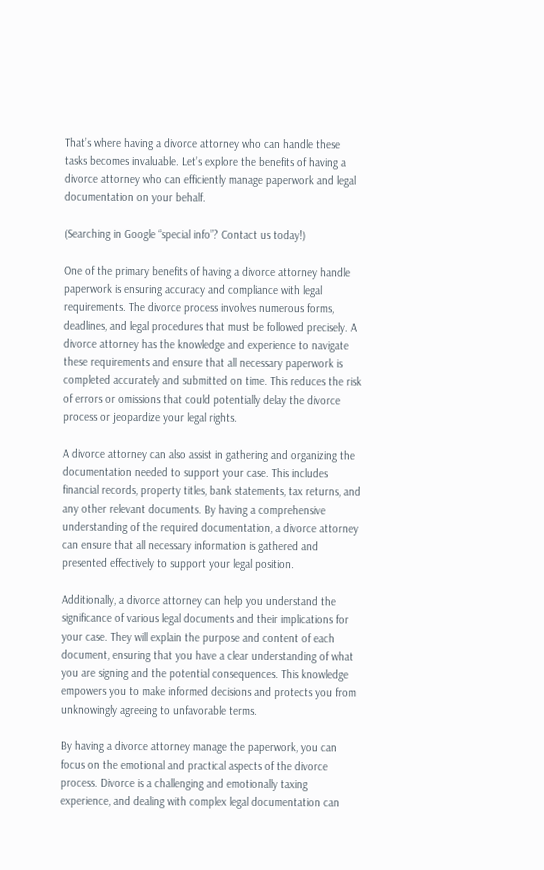That’s where having a divorce attorney who can handle these tasks becomes invaluable. Let’s explore the benefits of having a divorce attorney who can efficiently manage paperwork and legal documentation on your behalf.

(Searching in Google “special info”? Contact us today!)

One of the primary benefits of having a divorce attorney handle paperwork is ensuring accuracy and compliance with legal requirements. The divorce process involves numerous forms, deadlines, and legal procedures that must be followed precisely. A divorce attorney has the knowledge and experience to navigate these requirements and ensure that all necessary paperwork is completed accurately and submitted on time. This reduces the risk of errors or omissions that could potentially delay the divorce process or jeopardize your legal rights.

A divorce attorney can also assist in gathering and organizing the documentation needed to support your case. This includes financial records, property titles, bank statements, tax returns, and any other relevant documents. By having a comprehensive understanding of the required documentation, a divorce attorney can ensure that all necessary information is gathered and presented effectively to support your legal position.

Additionally, a divorce attorney can help you understand the significance of various legal documents and their implications for your case. They will explain the purpose and content of each document, ensuring that you have a clear understanding of what you are signing and the potential consequences. This knowledge empowers you to make informed decisions and protects you from unknowingly agreeing to unfavorable terms.

By having a divorce attorney manage the paperwork, you can focus on the emotional and practical aspects of the divorce process. Divorce is a challenging and emotionally taxing experience, and dealing with complex legal documentation can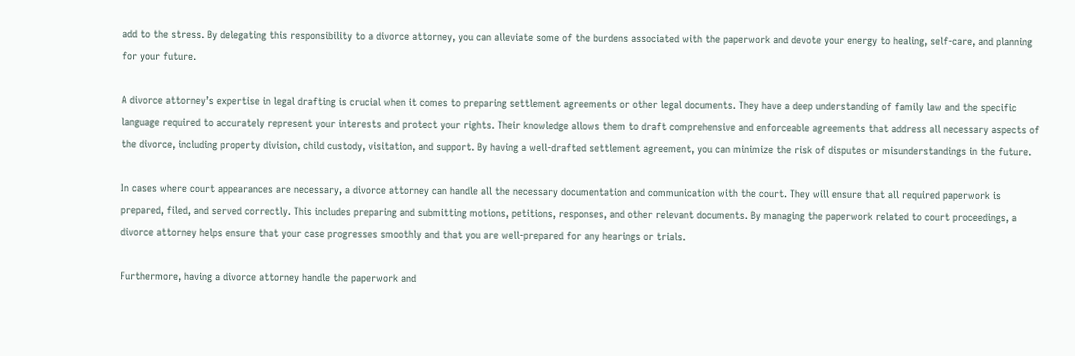add to the stress. By delegating this responsibility to a divorce attorney, you can alleviate some of the burdens associated with the paperwork and devote your energy to healing, self-care, and planning for your future.

A divorce attorney’s expertise in legal drafting is crucial when it comes to preparing settlement agreements or other legal documents. They have a deep understanding of family law and the specific language required to accurately represent your interests and protect your rights. Their knowledge allows them to draft comprehensive and enforceable agreements that address all necessary aspects of the divorce, including property division, child custody, visitation, and support. By having a well-drafted settlement agreement, you can minimize the risk of disputes or misunderstandings in the future.

In cases where court appearances are necessary, a divorce attorney can handle all the necessary documentation and communication with the court. They will ensure that all required paperwork is prepared, filed, and served correctly. This includes preparing and submitting motions, petitions, responses, and other relevant documents. By managing the paperwork related to court proceedings, a divorce attorney helps ensure that your case progresses smoothly and that you are well-prepared for any hearings or trials.

Furthermore, having a divorce attorney handle the paperwork and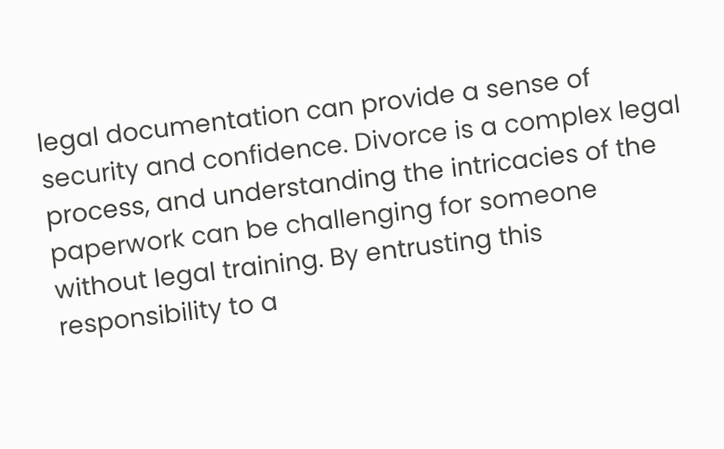legal documentation can provide a sense of security and confidence. Divorce is a complex legal process, and understanding the intricacies of the paperwork can be challenging for someone without legal training. By entrusting this responsibility to a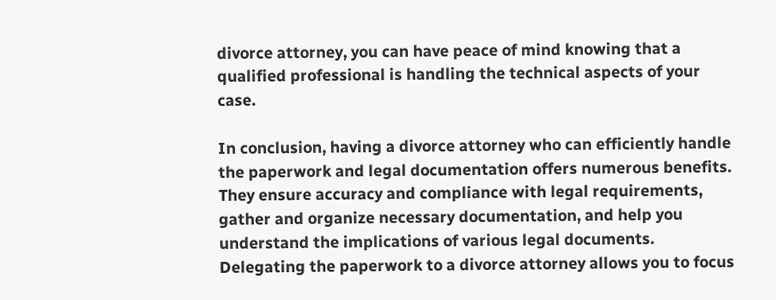divorce attorney, you can have peace of mind knowing that a qualified professional is handling the technical aspects of your case.

In conclusion, having a divorce attorney who can efficiently handle the paperwork and legal documentation offers numerous benefits. They ensure accuracy and compliance with legal requirements, gather and organize necessary documentation, and help you understand the implications of various legal documents. Delegating the paperwork to a divorce attorney allows you to focus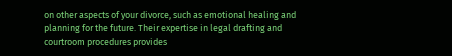on other aspects of your divorce, such as emotional healing and planning for the future. Their expertise in legal drafting and courtroom procedures provides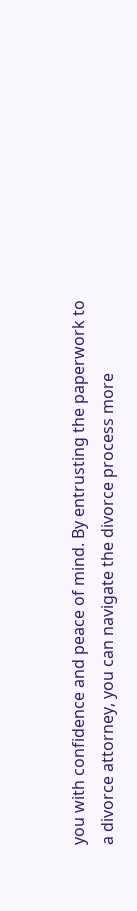you with confidence and peace of mind. By entrusting the paperwork to a divorce attorney, you can navigate the divorce process more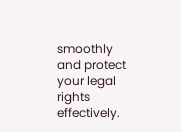smoothly and protect your legal rights effectively.